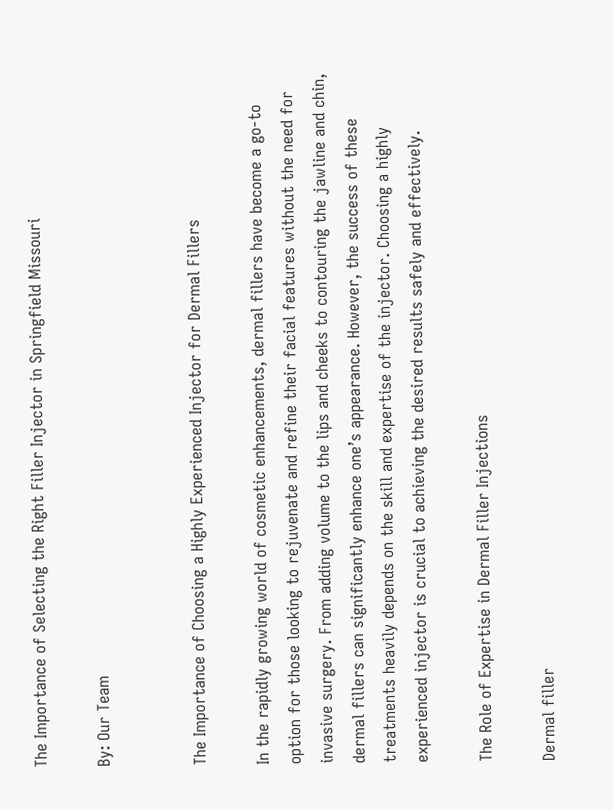The Importance of Selecting the Right Filler Injector in Springfield Missouri

By: Our Team


The Importance of Choosing a Highly Experienced Injector for Dermal Fillers

In the rapidly growing world of cosmetic enhancements, dermal fillers have become a go-to option for those looking to rejuvenate and refine their facial features without the need for invasive surgery. From adding volume to the lips and cheeks to contouring the jawline and chin, dermal fillers can significantly enhance one’s appearance. However, the success of these treatments heavily depends on the skill and expertise of the injector. Choosing a highly experienced injector is crucial to achieving the desired results safely and effectively.

The Role of Expertise in Dermal Filler Injections

Dermal filler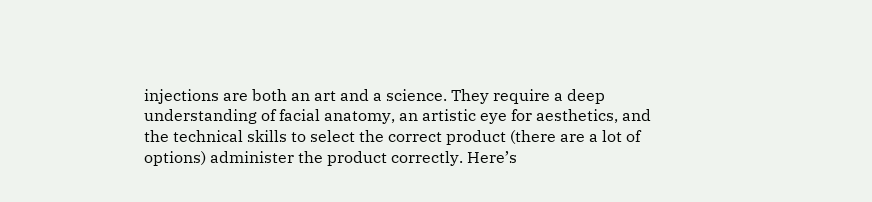injections are both an art and a science. They require a deep understanding of facial anatomy, an artistic eye for aesthetics, and the technical skills to select the correct product (there are a lot of options) administer the product correctly. Here’s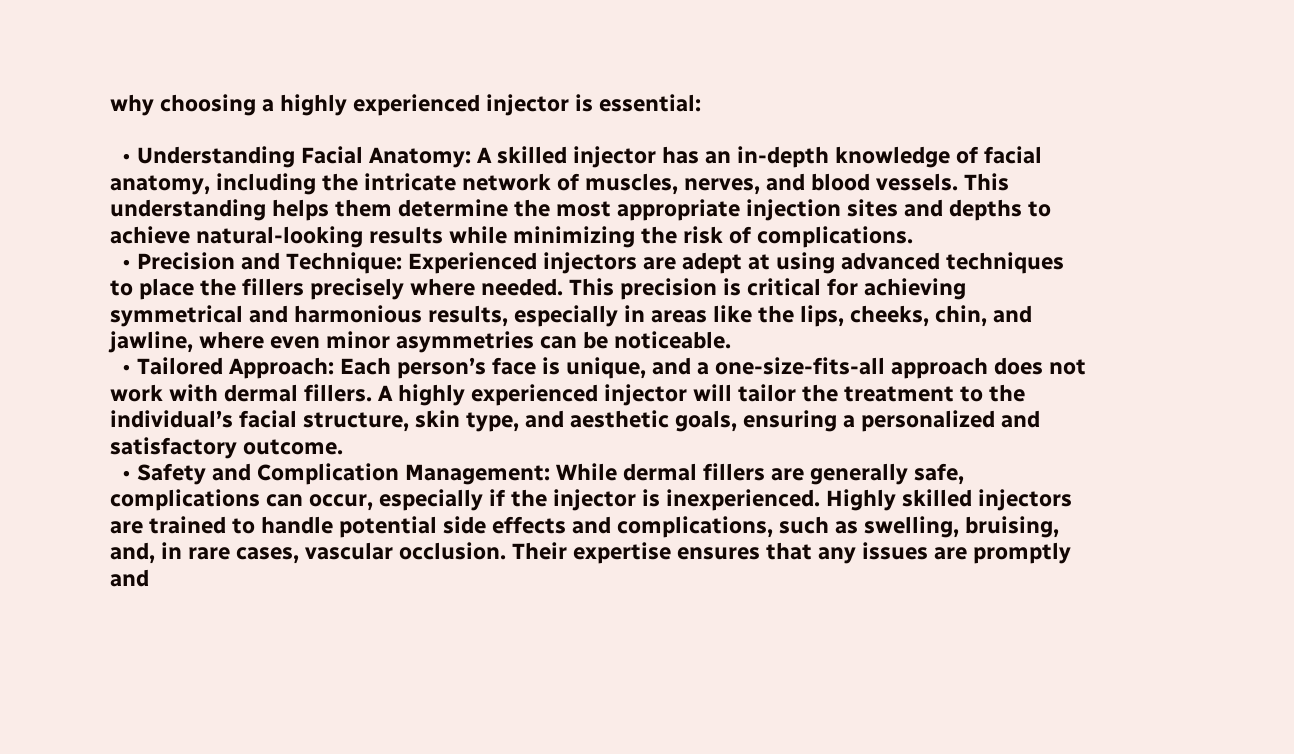why choosing a highly experienced injector is essential:

  • Understanding Facial Anatomy: A skilled injector has an in-depth knowledge of facial anatomy, including the intricate network of muscles, nerves, and blood vessels. This understanding helps them determine the most appropriate injection sites and depths to achieve natural-looking results while minimizing the risk of complications.
  • Precision and Technique: Experienced injectors are adept at using advanced techniques to place the fillers precisely where needed. This precision is critical for achieving symmetrical and harmonious results, especially in areas like the lips, cheeks, chin, and jawline, where even minor asymmetries can be noticeable.
  • Tailored Approach: Each person’s face is unique, and a one-size-fits-all approach does not work with dermal fillers. A highly experienced injector will tailor the treatment to the individual’s facial structure, skin type, and aesthetic goals, ensuring a personalized and satisfactory outcome.
  • Safety and Complication Management: While dermal fillers are generally safe, complications can occur, especially if the injector is inexperienced. Highly skilled injectors are trained to handle potential side effects and complications, such as swelling, bruising, and, in rare cases, vascular occlusion. Their expertise ensures that any issues are promptly and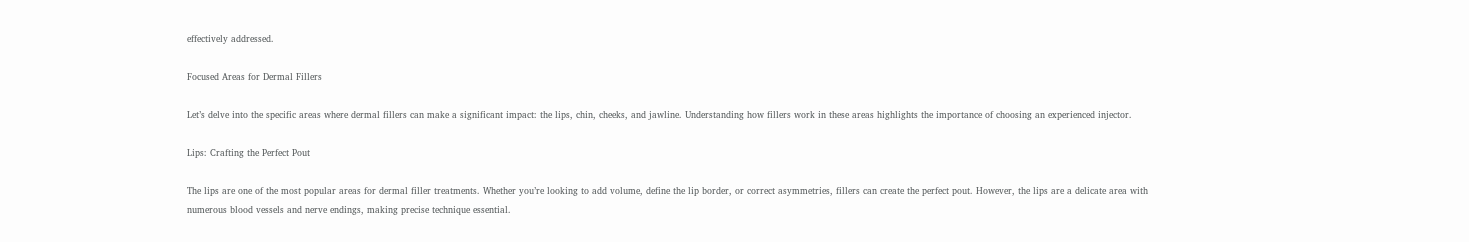effectively addressed.

Focused Areas for Dermal Fillers

Let’s delve into the specific areas where dermal fillers can make a significant impact: the lips, chin, cheeks, and jawline. Understanding how fillers work in these areas highlights the importance of choosing an experienced injector.

Lips: Crafting the Perfect Pout

The lips are one of the most popular areas for dermal filler treatments. Whether you’re looking to add volume, define the lip border, or correct asymmetries, fillers can create the perfect pout. However, the lips are a delicate area with numerous blood vessels and nerve endings, making precise technique essential.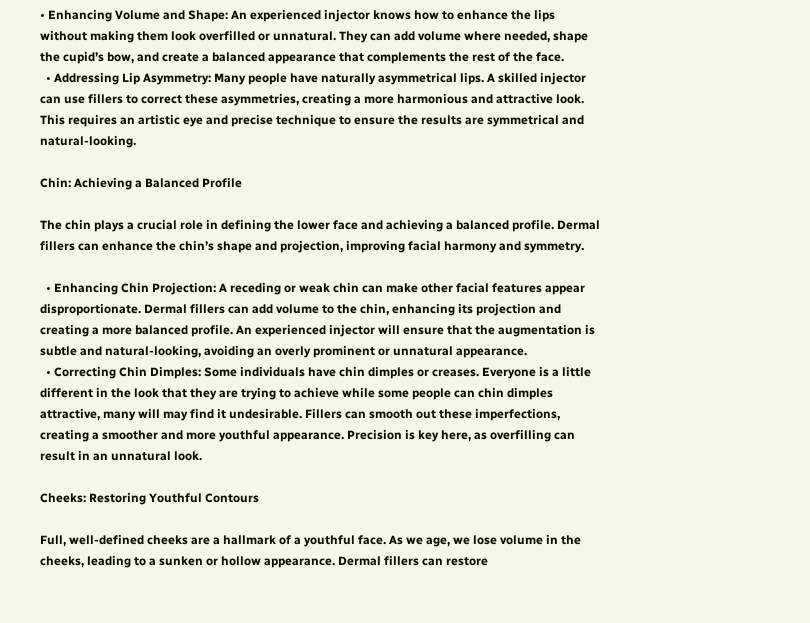• Enhancing Volume and Shape: An experienced injector knows how to enhance the lips without making them look overfilled or unnatural. They can add volume where needed, shape the cupid’s bow, and create a balanced appearance that complements the rest of the face.
  • Addressing Lip Asymmetry: Many people have naturally asymmetrical lips. A skilled injector can use fillers to correct these asymmetries, creating a more harmonious and attractive look. This requires an artistic eye and precise technique to ensure the results are symmetrical and natural-looking.

Chin: Achieving a Balanced Profile

The chin plays a crucial role in defining the lower face and achieving a balanced profile. Dermal fillers can enhance the chin’s shape and projection, improving facial harmony and symmetry.

  • Enhancing Chin Projection: A receding or weak chin can make other facial features appear disproportionate. Dermal fillers can add volume to the chin, enhancing its projection and creating a more balanced profile. An experienced injector will ensure that the augmentation is subtle and natural-looking, avoiding an overly prominent or unnatural appearance.
  • Correcting Chin Dimples: Some individuals have chin dimples or creases. Everyone is a little different in the look that they are trying to achieve while some people can chin dimples attractive, many will may find it undesirable. Fillers can smooth out these imperfections, creating a smoother and more youthful appearance. Precision is key here, as overfilling can result in an unnatural look.

Cheeks: Restoring Youthful Contours

Full, well-defined cheeks are a hallmark of a youthful face. As we age, we lose volume in the cheeks, leading to a sunken or hollow appearance. Dermal fillers can restore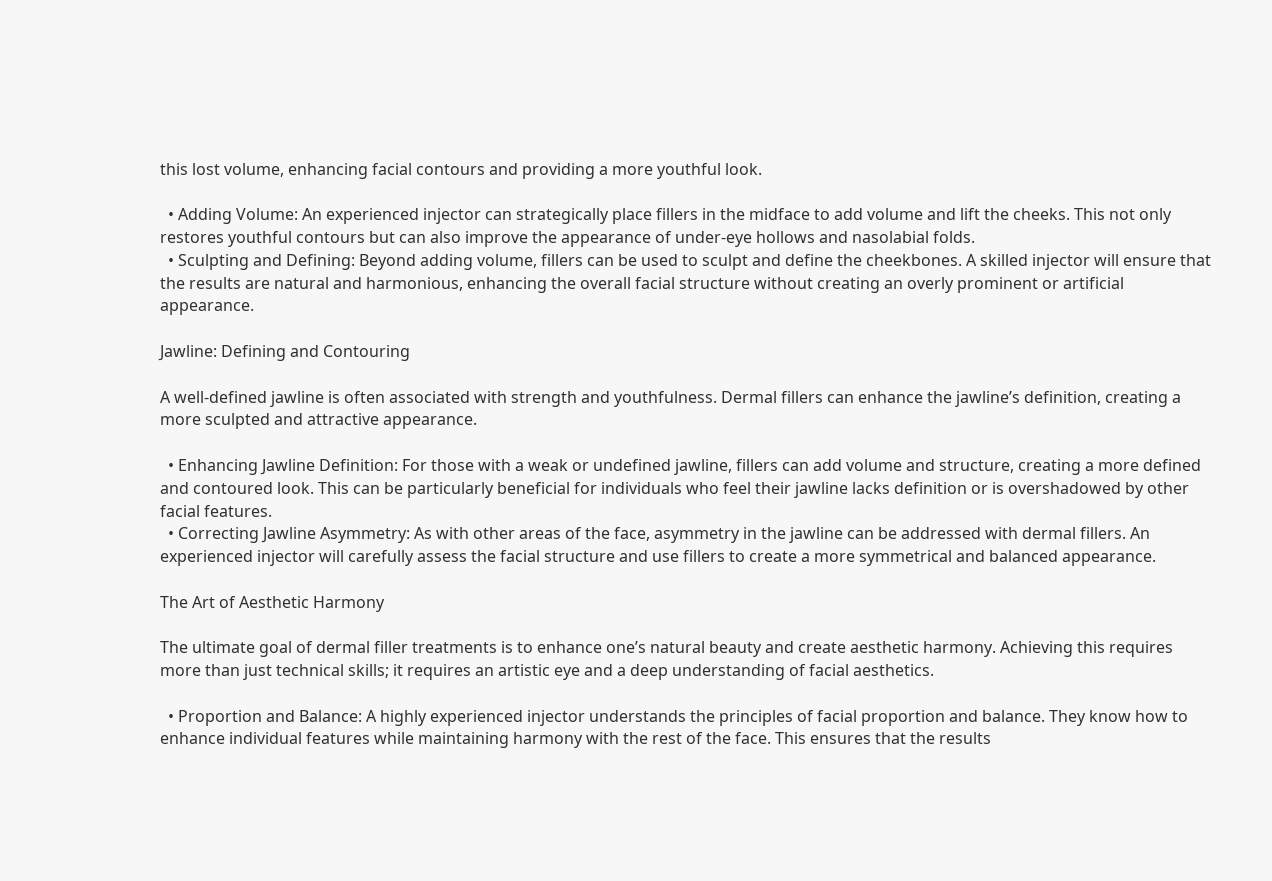this lost volume, enhancing facial contours and providing a more youthful look.

  • Adding Volume: An experienced injector can strategically place fillers in the midface to add volume and lift the cheeks. This not only restores youthful contours but can also improve the appearance of under-eye hollows and nasolabial folds.
  • Sculpting and Defining: Beyond adding volume, fillers can be used to sculpt and define the cheekbones. A skilled injector will ensure that the results are natural and harmonious, enhancing the overall facial structure without creating an overly prominent or artificial appearance.

Jawline: Defining and Contouring

A well-defined jawline is often associated with strength and youthfulness. Dermal fillers can enhance the jawline’s definition, creating a more sculpted and attractive appearance.

  • Enhancing Jawline Definition: For those with a weak or undefined jawline, fillers can add volume and structure, creating a more defined and contoured look. This can be particularly beneficial for individuals who feel their jawline lacks definition or is overshadowed by other facial features.
  • Correcting Jawline Asymmetry: As with other areas of the face, asymmetry in the jawline can be addressed with dermal fillers. An experienced injector will carefully assess the facial structure and use fillers to create a more symmetrical and balanced appearance.

The Art of Aesthetic Harmony

The ultimate goal of dermal filler treatments is to enhance one’s natural beauty and create aesthetic harmony. Achieving this requires more than just technical skills; it requires an artistic eye and a deep understanding of facial aesthetics.

  • Proportion and Balance: A highly experienced injector understands the principles of facial proportion and balance. They know how to enhance individual features while maintaining harmony with the rest of the face. This ensures that the results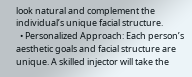look natural and complement the individual’s unique facial structure.
  • Personalized Approach: Each person’s aesthetic goals and facial structure are unique. A skilled injector will take the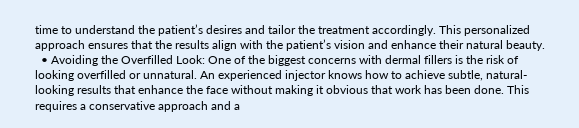time to understand the patient’s desires and tailor the treatment accordingly. This personalized approach ensures that the results align with the patient’s vision and enhance their natural beauty.
  • Avoiding the Overfilled Look: One of the biggest concerns with dermal fillers is the risk of looking overfilled or unnatural. An experienced injector knows how to achieve subtle, natural-looking results that enhance the face without making it obvious that work has been done. This requires a conservative approach and a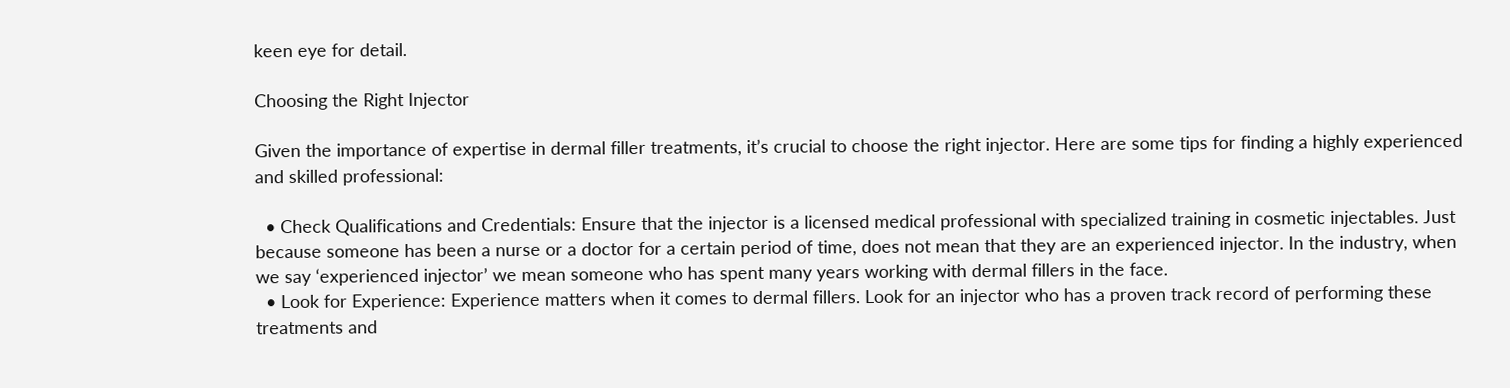keen eye for detail.

Choosing the Right Injector

Given the importance of expertise in dermal filler treatments, it’s crucial to choose the right injector. Here are some tips for finding a highly experienced and skilled professional:

  • Check Qualifications and Credentials: Ensure that the injector is a licensed medical professional with specialized training in cosmetic injectables. Just because someone has been a nurse or a doctor for a certain period of time, does not mean that they are an experienced injector. In the industry, when we say ‘experienced injector’ we mean someone who has spent many years working with dermal fillers in the face.
  • Look for Experience: Experience matters when it comes to dermal fillers. Look for an injector who has a proven track record of performing these treatments and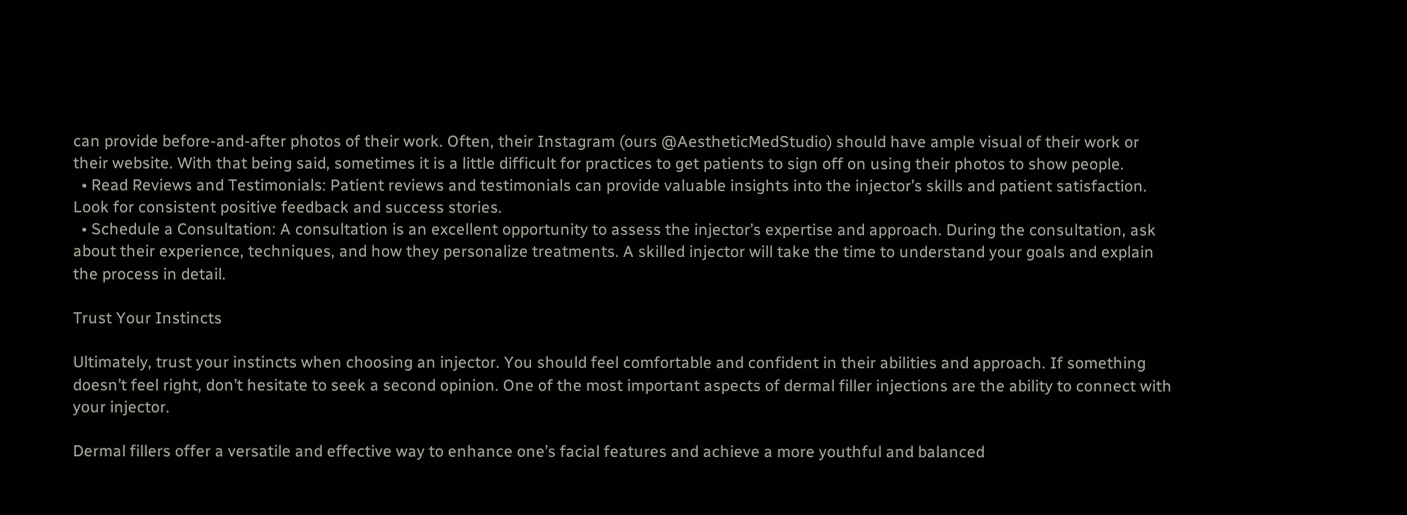can provide before-and-after photos of their work. Often, their Instagram (ours @AestheticMedStudio) should have ample visual of their work or their website. With that being said, sometimes it is a little difficult for practices to get patients to sign off on using their photos to show people.
  • Read Reviews and Testimonials: Patient reviews and testimonials can provide valuable insights into the injector’s skills and patient satisfaction. Look for consistent positive feedback and success stories.
  • Schedule a Consultation: A consultation is an excellent opportunity to assess the injector’s expertise and approach. During the consultation, ask about their experience, techniques, and how they personalize treatments. A skilled injector will take the time to understand your goals and explain the process in detail.

Trust Your Instincts

Ultimately, trust your instincts when choosing an injector. You should feel comfortable and confident in their abilities and approach. If something doesn’t feel right, don’t hesitate to seek a second opinion. One of the most important aspects of dermal filler injections are the ability to connect with your injector.

Dermal fillers offer a versatile and effective way to enhance one’s facial features and achieve a more youthful and balanced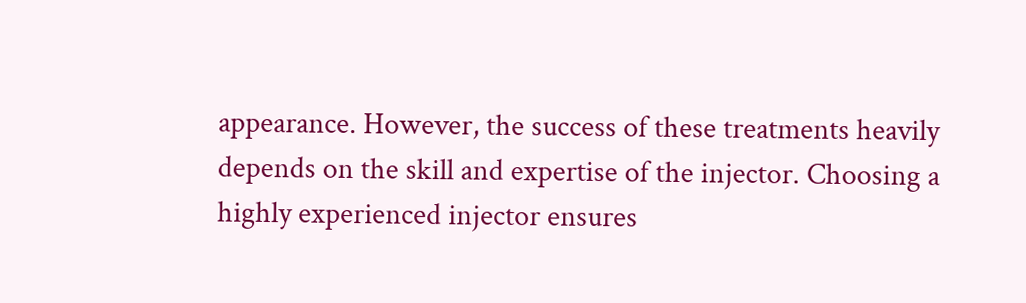appearance. However, the success of these treatments heavily depends on the skill and expertise of the injector. Choosing a highly experienced injector ensures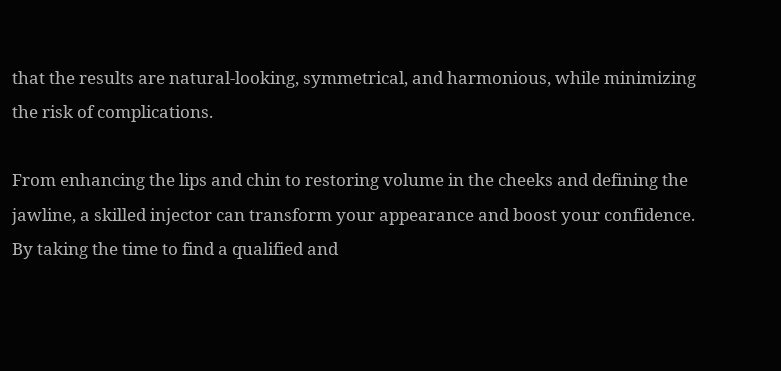that the results are natural-looking, symmetrical, and harmonious, while minimizing the risk of complications.

From enhancing the lips and chin to restoring volume in the cheeks and defining the jawline, a skilled injector can transform your appearance and boost your confidence. By taking the time to find a qualified and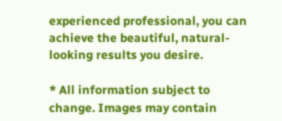experienced professional, you can achieve the beautiful, natural-looking results you desire.

* All information subject to change. Images may contain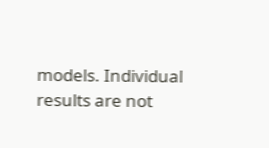models. Individual results are not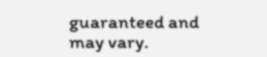guaranteed and may vary.